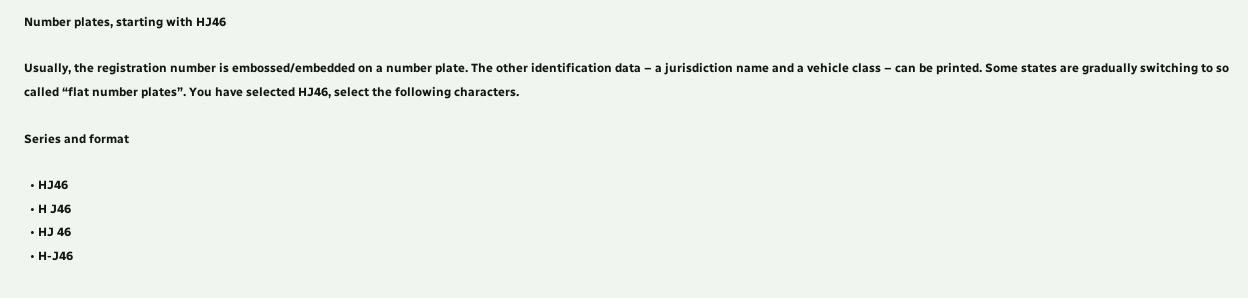Number plates, starting with HJ46

Usually, the registration number is embossed/embedded on a number plate. The other identification data – a jurisdiction name and a vehicle class – can be printed. Some states are gradually switching to so called “flat number plates”. You have selected HJ46, select the following characters.

Series and format

  • HJ46
  • H J46
  • HJ 46
  • H-J46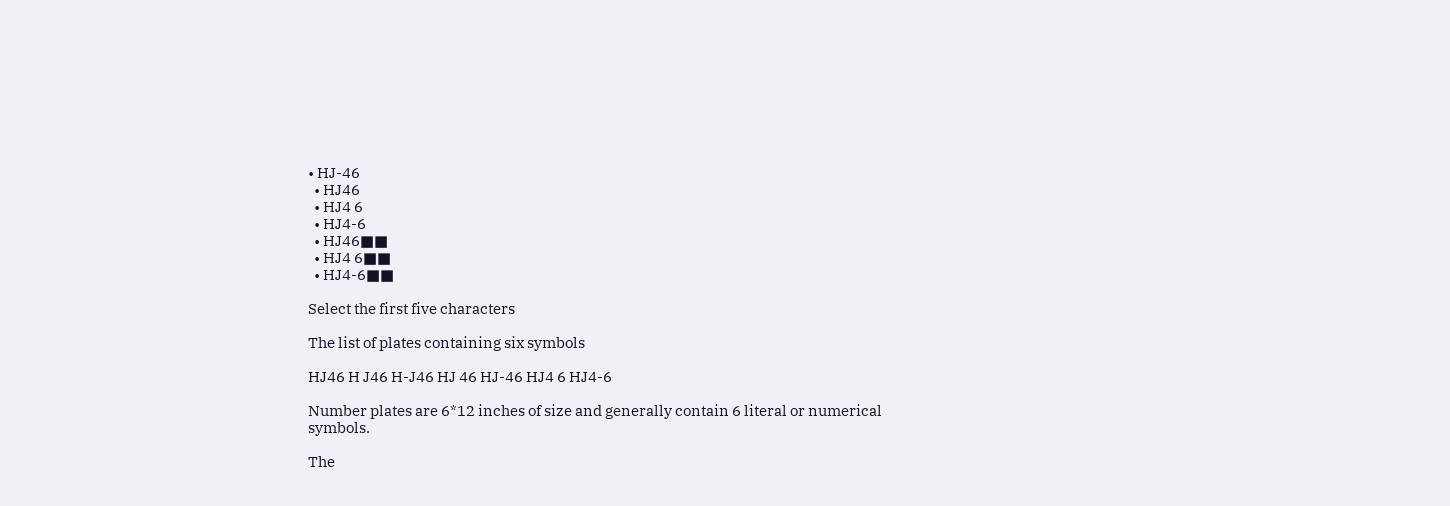• HJ-46
  • HJ46
  • HJ4 6
  • HJ4-6
  • HJ46■■
  • HJ4 6■■
  • HJ4-6■■

Select the first five characters

The list of plates containing six symbols

HJ46 H J46 H-J46 HJ 46 HJ-46 HJ4 6 HJ4-6

Number plates are 6*12 inches of size and generally contain 6 literal or numerical symbols.

The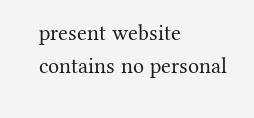present website contains no personal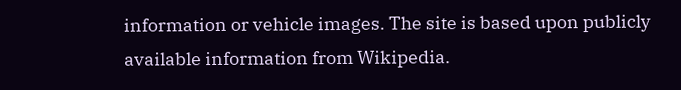information or vehicle images. The site is based upon publicly available information from Wikipedia.